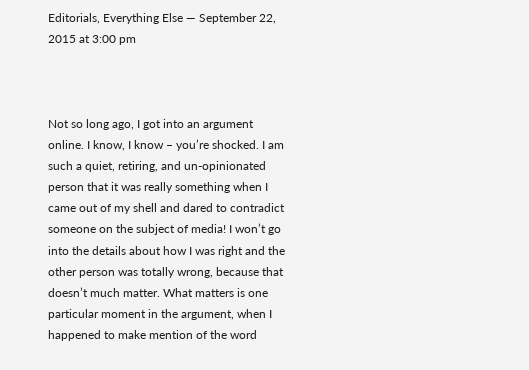Editorials, Everything Else — September 22, 2015 at 3:00 pm



Not so long ago, I got into an argument online. I know, I know – you’re shocked. I am such a quiet, retiring, and un-opinionated person that it was really something when I came out of my shell and dared to contradict someone on the subject of media! I won’t go into the details about how I was right and the other person was totally wrong, because that doesn’t much matter. What matters is one particular moment in the argument, when I happened to make mention of the word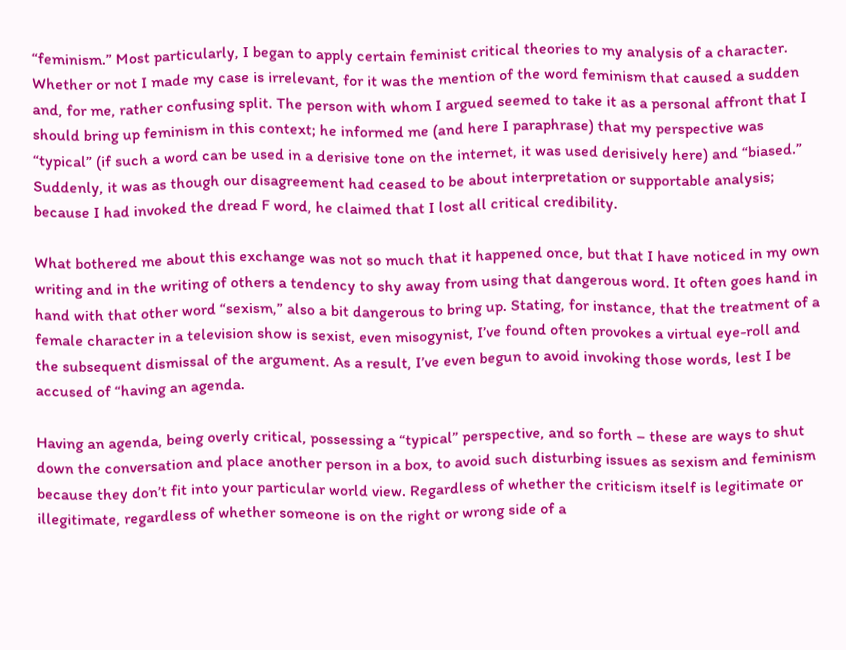“feminism.” Most particularly, I began to apply certain feminist critical theories to my analysis of a character. Whether or not I made my case is irrelevant, for it was the mention of the word feminism that caused a sudden and, for me, rather confusing split. The person with whom I argued seemed to take it as a personal affront that I should bring up feminism in this context; he informed me (and here I paraphrase) that my perspective was “typical” (if such a word can be used in a derisive tone on the internet, it was used derisively here) and “biased.” Suddenly, it was as though our disagreement had ceased to be about interpretation or supportable analysis; because I had invoked the dread F word, he claimed that I lost all critical credibility.

What bothered me about this exchange was not so much that it happened once, but that I have noticed in my own writing and in the writing of others a tendency to shy away from using that dangerous word. It often goes hand in hand with that other word “sexism,” also a bit dangerous to bring up. Stating, for instance, that the treatment of a female character in a television show is sexist, even misogynist, I’ve found often provokes a virtual eye-roll and the subsequent dismissal of the argument. As a result, I’ve even begun to avoid invoking those words, lest I be accused of “having an agenda.

Having an agenda, being overly critical, possessing a “typical” perspective, and so forth – these are ways to shut down the conversation and place another person in a box, to avoid such disturbing issues as sexism and feminism because they don’t fit into your particular world view. Regardless of whether the criticism itself is legitimate or illegitimate, regardless of whether someone is on the right or wrong side of a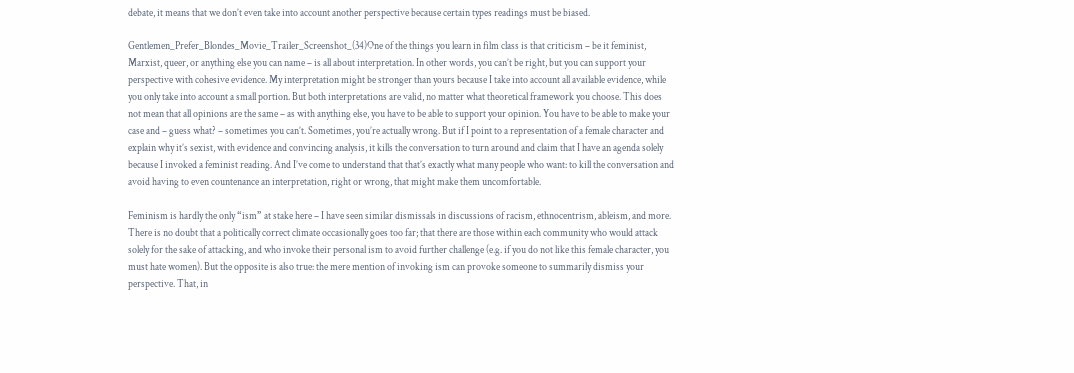debate, it means that we don’t even take into account another perspective because certain types readings must be biased.

Gentlemen_Prefer_Blondes_Movie_Trailer_Screenshot_(34)One of the things you learn in film class is that criticism – be it feminist, Marxist, queer, or anything else you can name – is all about interpretation. In other words, you can’t be right, but you can support your perspective with cohesive evidence. My interpretation might be stronger than yours because I take into account all available evidence, while you only take into account a small portion. But both interpretations are valid, no matter what theoretical framework you choose. This does not mean that all opinions are the same – as with anything else, you have to be able to support your opinion. You have to be able to make your case and – guess what? – sometimes you can’t. Sometimes, you’re actually wrong. But if I point to a representation of a female character and explain why it’s sexist, with evidence and convincing analysis, it kills the conversation to turn around and claim that I have an agenda solely because I invoked a feminist reading. And I’ve come to understand that that’s exactly what many people who want: to kill the conversation and avoid having to even countenance an interpretation, right or wrong, that might make them uncomfortable.

Feminism is hardly the only “ism” at stake here – I have seen similar dismissals in discussions of racism, ethnocentrism, ableism, and more. There is no doubt that a politically correct climate occasionally goes too far; that there are those within each community who would attack solely for the sake of attacking, and who invoke their personal ism to avoid further challenge (e.g. if you do not like this female character, you must hate women). But the opposite is also true: the mere mention of invoking ism can provoke someone to summarily dismiss your perspective. That, in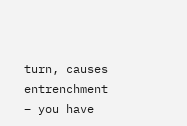turn, causes entrenchment – you have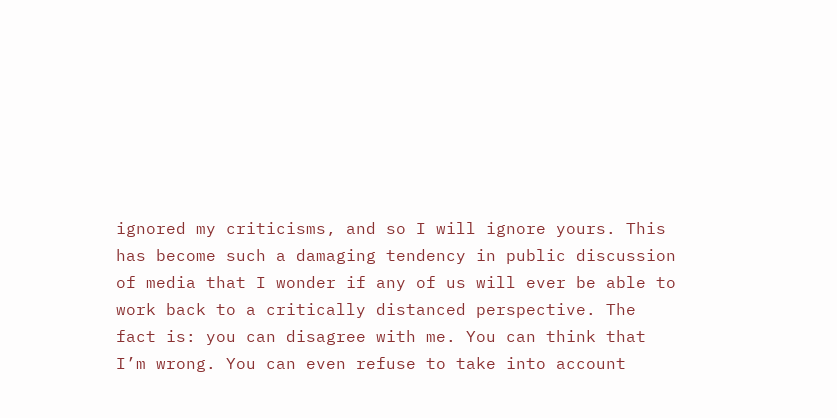ignored my criticisms, and so I will ignore yours. This has become such a damaging tendency in public discussion of media that I wonder if any of us will ever be able to work back to a critically distanced perspective. The fact is: you can disagree with me. You can think that I’m wrong. You can even refuse to take into account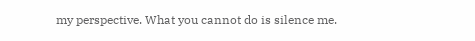my perspective. What you cannot do is silence me.